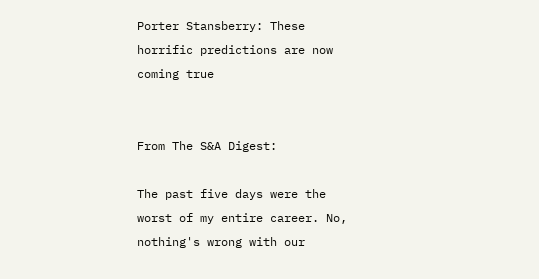Porter Stansberry: These horrific predictions are now coming true


From The S&A Digest:

The past five days were the worst of my entire career. No, nothing's wrong with our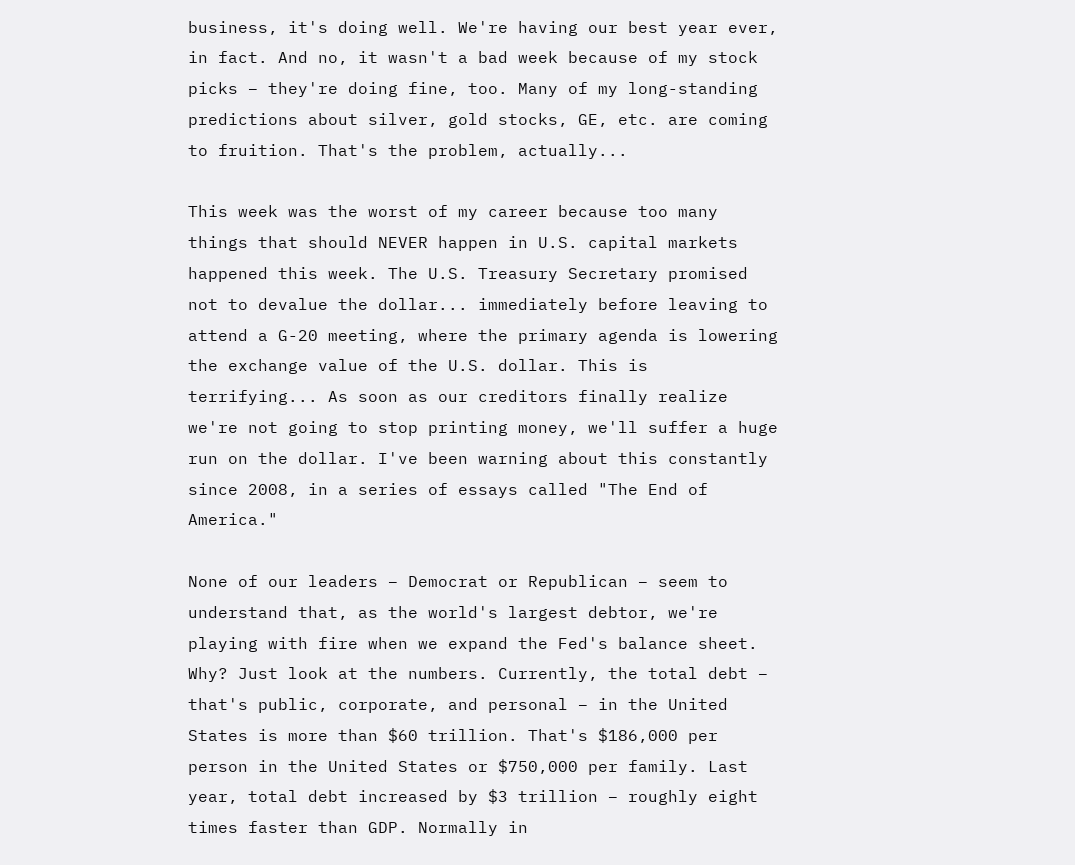business, it's doing well. We're having our best year ever, in fact. And no, it wasn't a bad week because of my stock picks – they're doing fine, too. Many of my long-standing predictions about silver, gold stocks, GE, etc. are coming to fruition. That's the problem, actually...

This week was the worst of my career because too many things that should NEVER happen in U.S. capital markets happened this week. The U.S. Treasury Secretary promised not to devalue the dollar... immediately before leaving to attend a G-20 meeting, where the primary agenda is lowering the exchange value of the U.S. dollar. This is terrifying... As soon as our creditors finally realize we're not going to stop printing money, we'll suffer a huge run on the dollar. I've been warning about this constantly since 2008, in a series of essays called "The End of America."

None of our leaders – Democrat or Republican – seem to understand that, as the world's largest debtor, we're playing with fire when we expand the Fed's balance sheet. Why? Just look at the numbers. Currently, the total debt – that's public, corporate, and personal – in the United States is more than $60 trillion. That's $186,000 per person in the United States or $750,000 per family. Last year, total debt increased by $3 trillion – roughly eight times faster than GDP. Normally in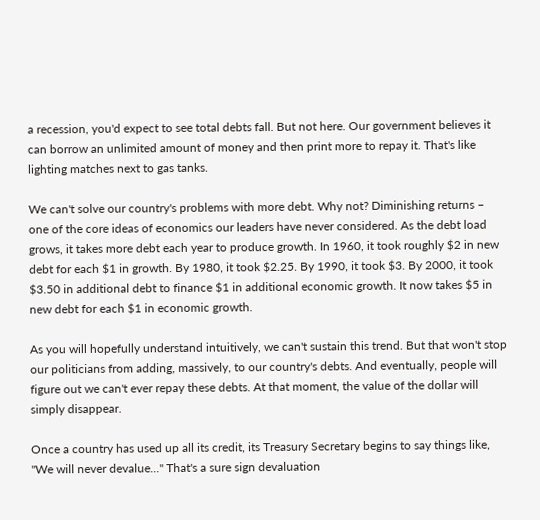a recession, you'd expect to see total debts fall. But not here. Our government believes it can borrow an unlimited amount of money and then print more to repay it. That's like lighting matches next to gas tanks.

We can't solve our country's problems with more debt. Why not? Diminishing returns – one of the core ideas of economics our leaders have never considered. As the debt load grows, it takes more debt each year to produce growth. In 1960, it took roughly $2 in new debt for each $1 in growth. By 1980, it took $2.25. By 1990, it took $3. By 2000, it took $3.50 in additional debt to finance $1 in additional economic growth. It now takes $5 in new debt for each $1 in economic growth.

As you will hopefully understand intuitively, we can't sustain this trend. But that won't stop our politicians from adding, massively, to our country's debts. And eventually, people will figure out we can't ever repay these debts. At that moment, the value of the dollar will simply disappear.

Once a country has used up all its credit, its Treasury Secretary begins to say things like, "We will never devalue..." That's a sure sign devaluation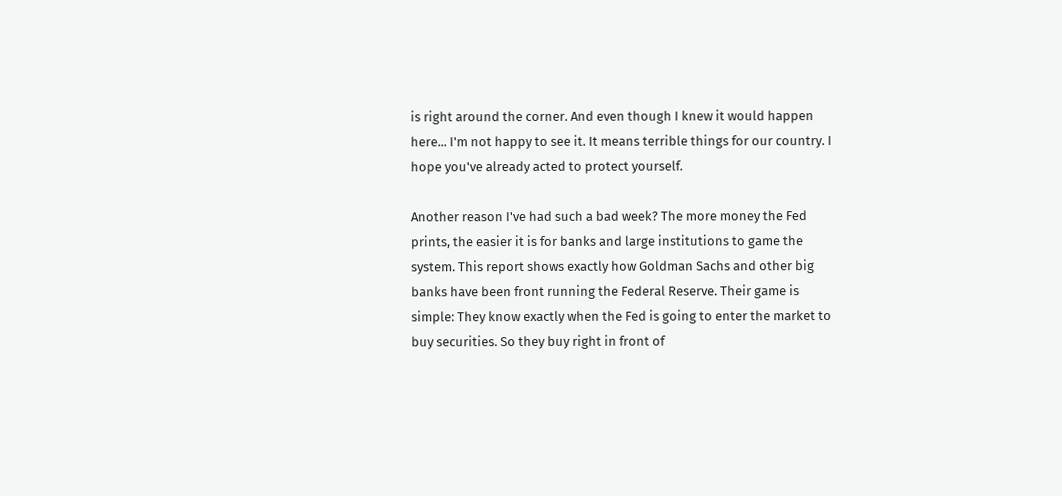is right around the corner. And even though I knew it would happen here... I'm not happy to see it. It means terrible things for our country. I hope you've already acted to protect yourself.

Another reason I've had such a bad week? The more money the Fed prints, the easier it is for banks and large institutions to game the system. This report shows exactly how Goldman Sachs and other big banks have been front running the Federal Reserve. Their game is simple: They know exactly when the Fed is going to enter the market to buy securities. So they buy right in front of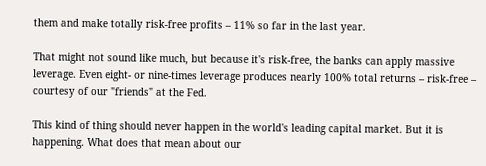them and make totally risk-free profits – 11% so far in the last year.

That might not sound like much, but because it's risk-free, the banks can apply massive leverage. Even eight- or nine-times leverage produces nearly 100% total returns – risk-free – courtesy of our "friends" at the Fed.

This kind of thing should never happen in the world's leading capital market. But it is happening. What does that mean about our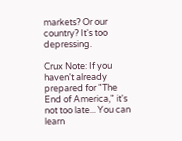markets? Or our country? It's too depressing.

Crux Note: If you haven't already prepared for "The End of America," it's not too late... You can learn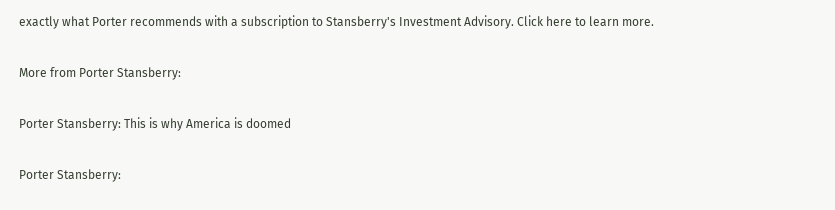exactly what Porter recommends with a subscription to Stansberry's Investment Advisory. Click here to learn more.

More from Porter Stansberry:

Porter Stansberry: This is why America is doomed

Porter Stansberry: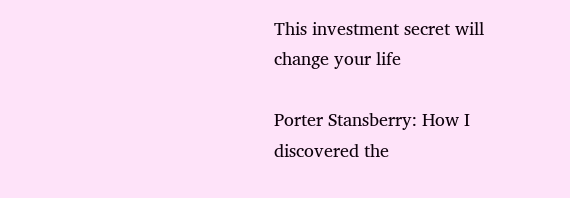This investment secret will change your life

Porter Stansberry: How I discovered the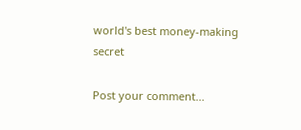world's best money-making secret

Post your comment...